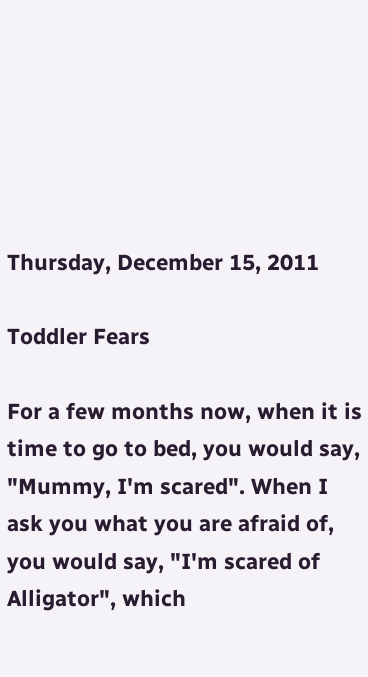Thursday, December 15, 2011

Toddler Fears

For a few months now, when it is time to go to bed, you would say, "Mummy, I'm scared". When I ask you what you are afraid of, you would say, "I'm scared of Alligator", which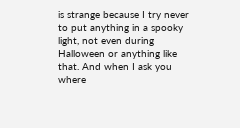is strange because I try never to put anything in a spooky light, not even during Halloween or anything like that. And when I ask you where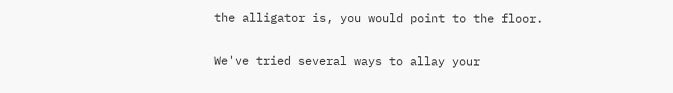the alligator is, you would point to the floor.

We've tried several ways to allay your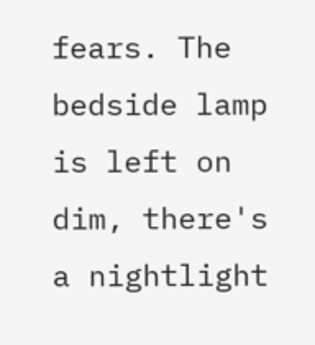fears. The bedside lamp is left on dim, there's a nightlight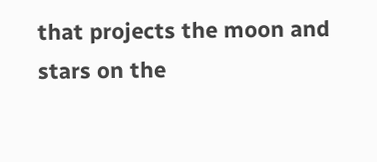that projects the moon and stars on the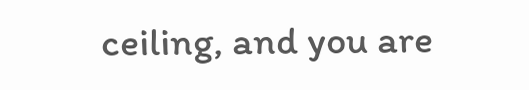ceiling, and you are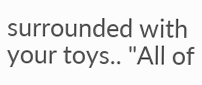surrounded with your toys.. "All of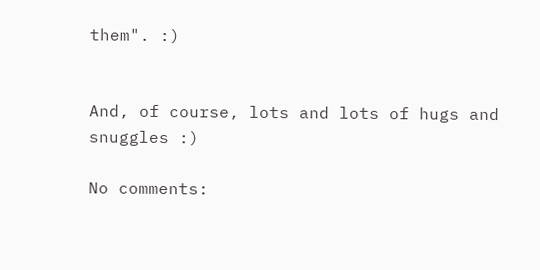them". :)


And, of course, lots and lots of hugs and snuggles :)

No comments: